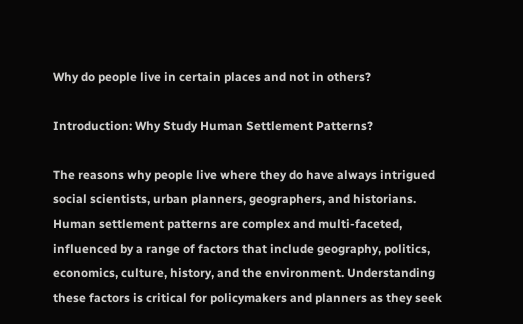Why do people live in certain places and not in others?

Introduction: Why Study Human Settlement Patterns?

The reasons why people live where they do have always intrigued social scientists, urban planners, geographers, and historians. Human settlement patterns are complex and multi-faceted, influenced by a range of factors that include geography, politics, economics, culture, history, and the environment. Understanding these factors is critical for policymakers and planners as they seek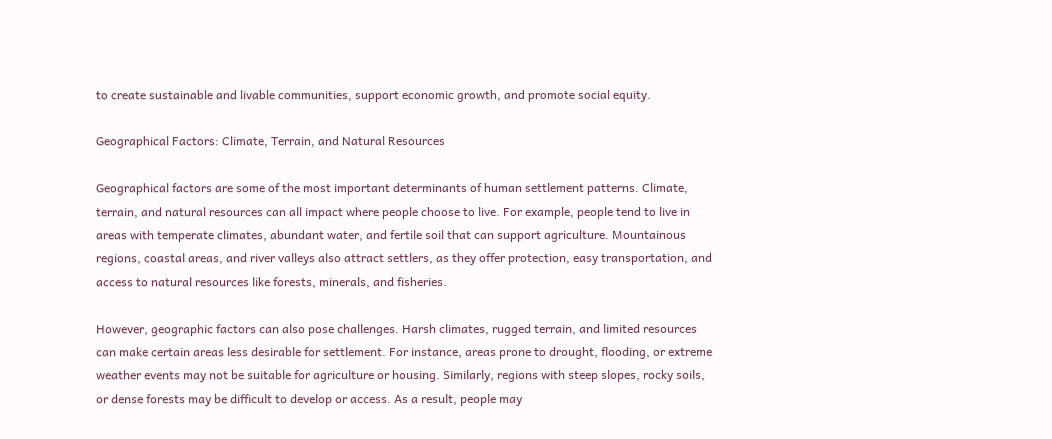to create sustainable and livable communities, support economic growth, and promote social equity.

Geographical Factors: Climate, Terrain, and Natural Resources

Geographical factors are some of the most important determinants of human settlement patterns. Climate, terrain, and natural resources can all impact where people choose to live. For example, people tend to live in areas with temperate climates, abundant water, and fertile soil that can support agriculture. Mountainous regions, coastal areas, and river valleys also attract settlers, as they offer protection, easy transportation, and access to natural resources like forests, minerals, and fisheries.

However, geographic factors can also pose challenges. Harsh climates, rugged terrain, and limited resources can make certain areas less desirable for settlement. For instance, areas prone to drought, flooding, or extreme weather events may not be suitable for agriculture or housing. Similarly, regions with steep slopes, rocky soils, or dense forests may be difficult to develop or access. As a result, people may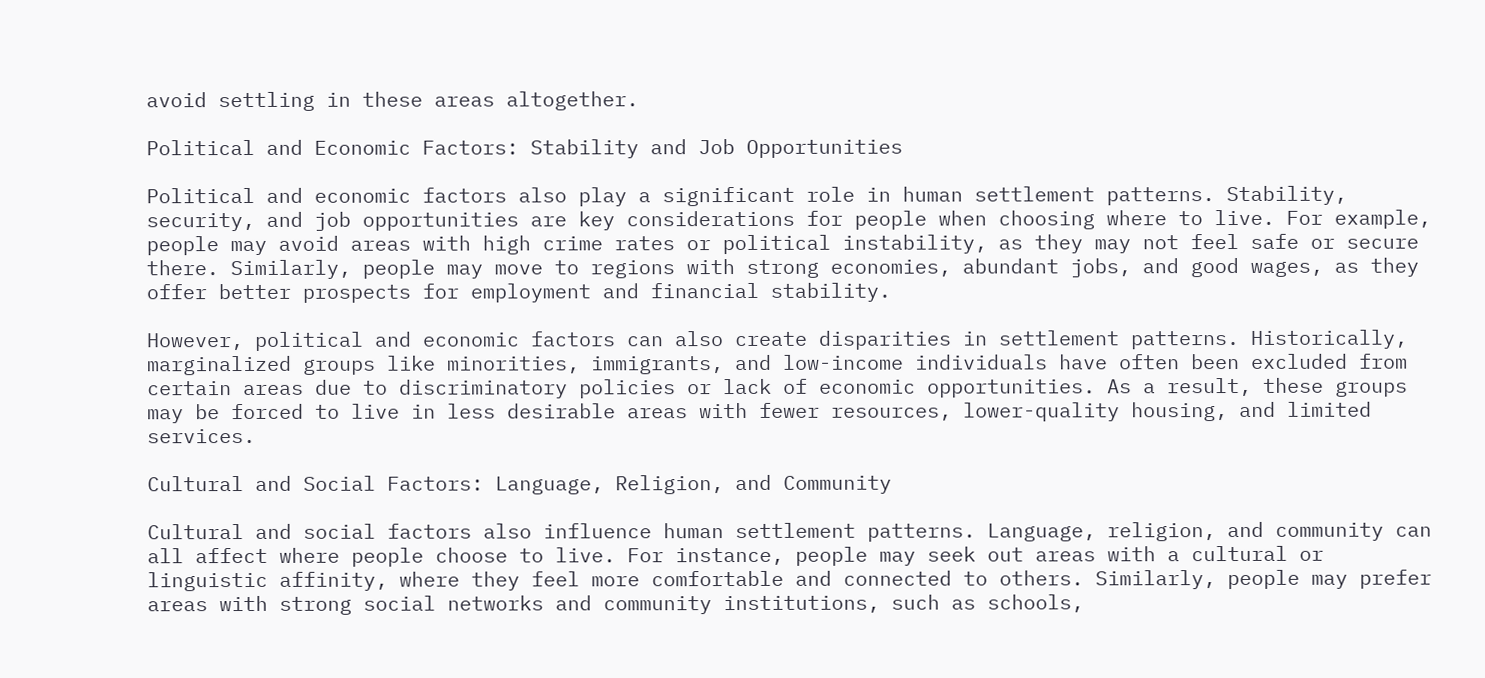avoid settling in these areas altogether.

Political and Economic Factors: Stability and Job Opportunities

Political and economic factors also play a significant role in human settlement patterns. Stability, security, and job opportunities are key considerations for people when choosing where to live. For example, people may avoid areas with high crime rates or political instability, as they may not feel safe or secure there. Similarly, people may move to regions with strong economies, abundant jobs, and good wages, as they offer better prospects for employment and financial stability.

However, political and economic factors can also create disparities in settlement patterns. Historically, marginalized groups like minorities, immigrants, and low-income individuals have often been excluded from certain areas due to discriminatory policies or lack of economic opportunities. As a result, these groups may be forced to live in less desirable areas with fewer resources, lower-quality housing, and limited services.

Cultural and Social Factors: Language, Religion, and Community

Cultural and social factors also influence human settlement patterns. Language, religion, and community can all affect where people choose to live. For instance, people may seek out areas with a cultural or linguistic affinity, where they feel more comfortable and connected to others. Similarly, people may prefer areas with strong social networks and community institutions, such as schools,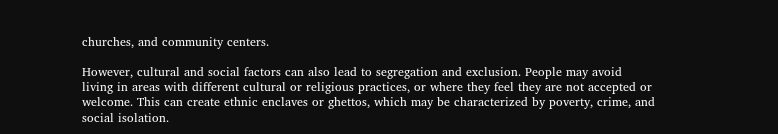churches, and community centers.

However, cultural and social factors can also lead to segregation and exclusion. People may avoid living in areas with different cultural or religious practices, or where they feel they are not accepted or welcome. This can create ethnic enclaves or ghettos, which may be characterized by poverty, crime, and social isolation.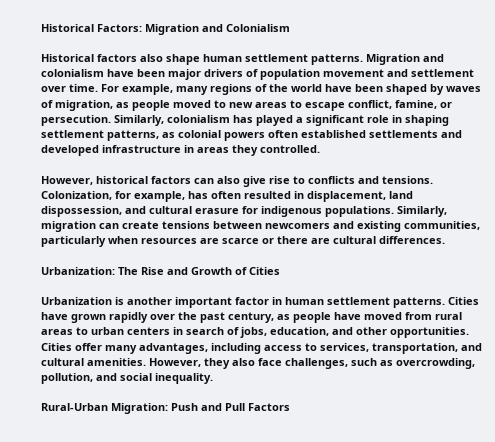Historical Factors: Migration and Colonialism

Historical factors also shape human settlement patterns. Migration and colonialism have been major drivers of population movement and settlement over time. For example, many regions of the world have been shaped by waves of migration, as people moved to new areas to escape conflict, famine, or persecution. Similarly, colonialism has played a significant role in shaping settlement patterns, as colonial powers often established settlements and developed infrastructure in areas they controlled.

However, historical factors can also give rise to conflicts and tensions. Colonization, for example, has often resulted in displacement, land dispossession, and cultural erasure for indigenous populations. Similarly, migration can create tensions between newcomers and existing communities, particularly when resources are scarce or there are cultural differences.

Urbanization: The Rise and Growth of Cities

Urbanization is another important factor in human settlement patterns. Cities have grown rapidly over the past century, as people have moved from rural areas to urban centers in search of jobs, education, and other opportunities. Cities offer many advantages, including access to services, transportation, and cultural amenities. However, they also face challenges, such as overcrowding, pollution, and social inequality.

Rural-Urban Migration: Push and Pull Factors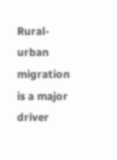Rural-urban migration is a major driver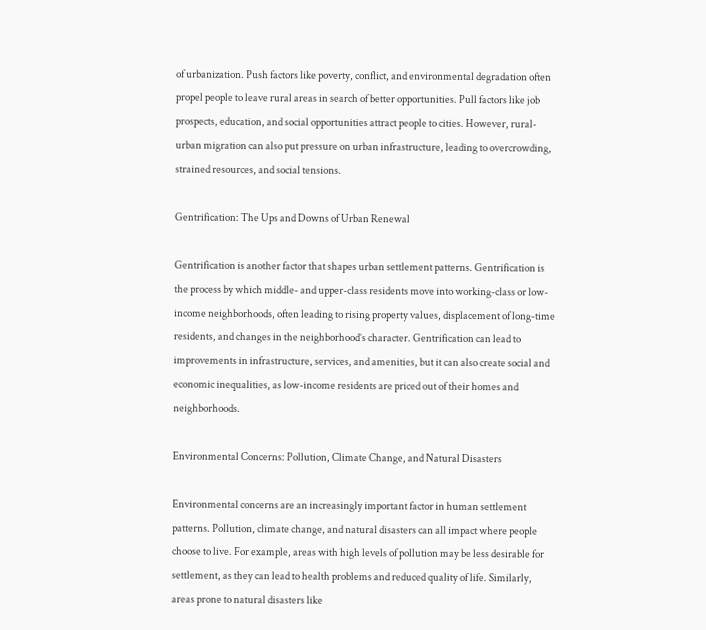of urbanization. Push factors like poverty, conflict, and environmental degradation often propel people to leave rural areas in search of better opportunities. Pull factors like job prospects, education, and social opportunities attract people to cities. However, rural-urban migration can also put pressure on urban infrastructure, leading to overcrowding, strained resources, and social tensions.

Gentrification: The Ups and Downs of Urban Renewal

Gentrification is another factor that shapes urban settlement patterns. Gentrification is the process by which middle- and upper-class residents move into working-class or low-income neighborhoods, often leading to rising property values, displacement of long-time residents, and changes in the neighborhood’s character. Gentrification can lead to improvements in infrastructure, services, and amenities, but it can also create social and economic inequalities, as low-income residents are priced out of their homes and neighborhoods.

Environmental Concerns: Pollution, Climate Change, and Natural Disasters

Environmental concerns are an increasingly important factor in human settlement patterns. Pollution, climate change, and natural disasters can all impact where people choose to live. For example, areas with high levels of pollution may be less desirable for settlement, as they can lead to health problems and reduced quality of life. Similarly, areas prone to natural disasters like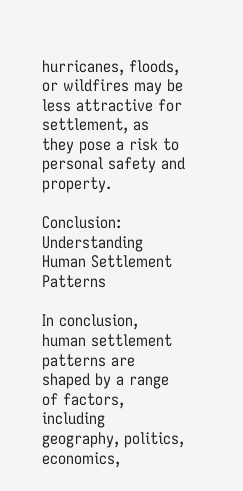hurricanes, floods, or wildfires may be less attractive for settlement, as they pose a risk to personal safety and property.

Conclusion: Understanding Human Settlement Patterns

In conclusion, human settlement patterns are shaped by a range of factors, including geography, politics, economics,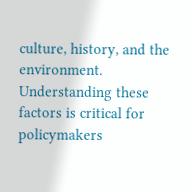culture, history, and the environment. Understanding these factors is critical for policymakers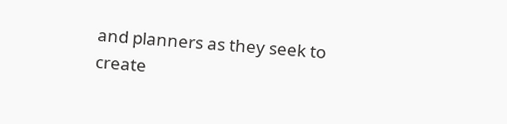and planners as they seek to create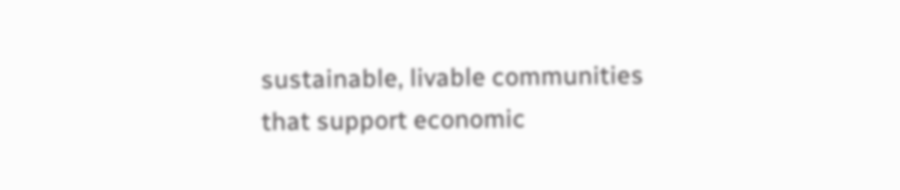sustainable, livable communities that support economic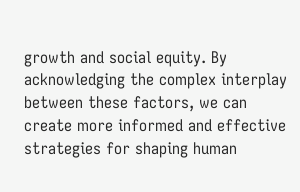growth and social equity. By acknowledging the complex interplay between these factors, we can create more informed and effective strategies for shaping human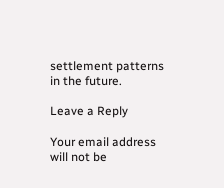settlement patterns in the future.

Leave a Reply

Your email address will not be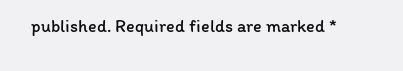published. Required fields are marked *